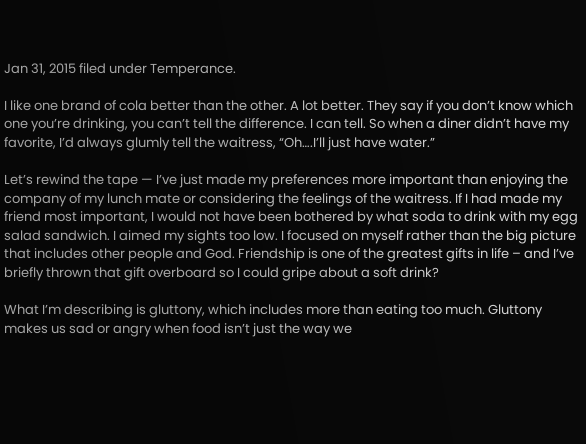Jan 31, 2015 filed under Temperance.

I like one brand of cola better than the other. A lot better. They say if you don’t know which one you’re drinking, you can’t tell the difference. I can tell. So when a diner didn’t have my favorite, I’d always glumly tell the waitress, “Oh….I’ll just have water.”

Let’s rewind the tape — I’ve just made my preferences more important than enjoying the company of my lunch mate or considering the feelings of the waitress. If I had made my friend most important, I would not have been bothered by what soda to drink with my egg salad sandwich. I aimed my sights too low. I focused on myself rather than the big picture that includes other people and God. Friendship is one of the greatest gifts in life – and I’ve briefly thrown that gift overboard so I could gripe about a soft drink?

What I’m describing is gluttony, which includes more than eating too much. Gluttony makes us sad or angry when food isn’t just the way we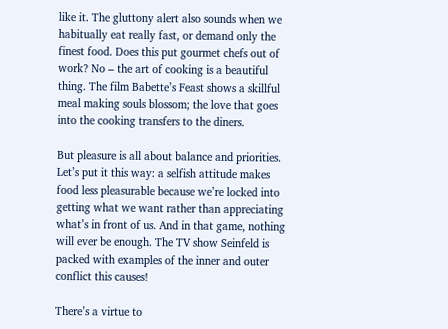like it. The gluttony alert also sounds when we habitually eat really fast, or demand only the finest food. Does this put gourmet chefs out of work? No – the art of cooking is a beautiful thing. The film Babette’s Feast shows a skillful meal making souls blossom; the love that goes into the cooking transfers to the diners.

But pleasure is all about balance and priorities. Let’s put it this way: a selfish attitude makes food less pleasurable because we’re locked into getting what we want rather than appreciating what’s in front of us. And in that game, nothing will ever be enough. The TV show Seinfeld is packed with examples of the inner and outer conflict this causes!

There’s a virtue to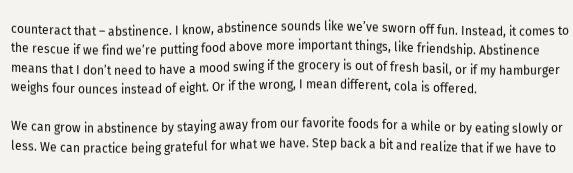counteract that – abstinence. I know, abstinence sounds like we’ve sworn off fun. Instead, it comes to the rescue if we find we’re putting food above more important things, like friendship. Abstinence means that I don’t need to have a mood swing if the grocery is out of fresh basil, or if my hamburger weighs four ounces instead of eight. Or if the wrong, I mean different, cola is offered.

We can grow in abstinence by staying away from our favorite foods for a while or by eating slowly or less. We can practice being grateful for what we have. Step back a bit and realize that if we have to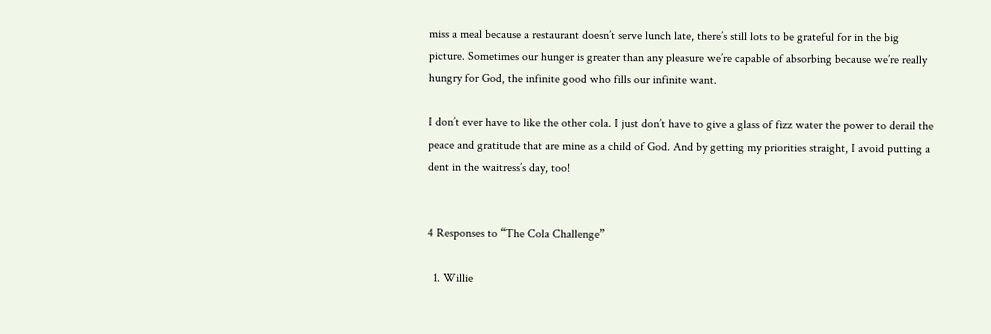miss a meal because a restaurant doesn’t serve lunch late, there’s still lots to be grateful for in the big picture. Sometimes our hunger is greater than any pleasure we’re capable of absorbing because we’re really hungry for God, the infinite good who fills our infinite want.

I don’t ever have to like the other cola. I just don’t have to give a glass of fizz water the power to derail the peace and gratitude that are mine as a child of God. And by getting my priorities straight, I avoid putting a dent in the waitress’s day, too!


4 Responses to “The Cola Challenge”

  1. Willie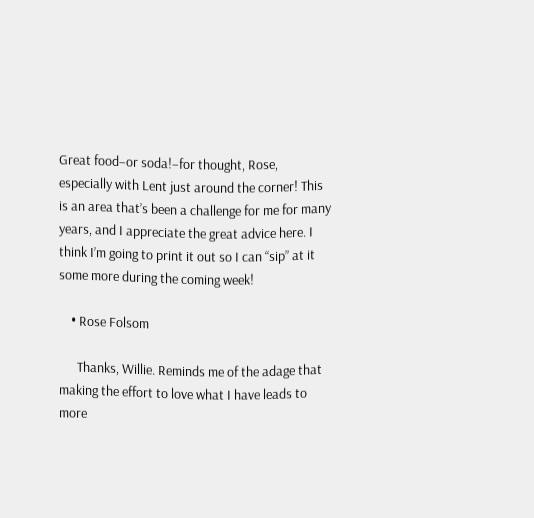Great food–or soda!–for thought, Rose, especially with Lent just around the corner! This is an area that’s been a challenge for me for many years, and I appreciate the great advice here. I think I’m going to print it out so I can “sip” at it some more during the coming week!

    • Rose Folsom

      Thanks, Willie. Reminds me of the adage that making the effort to love what I have leads to more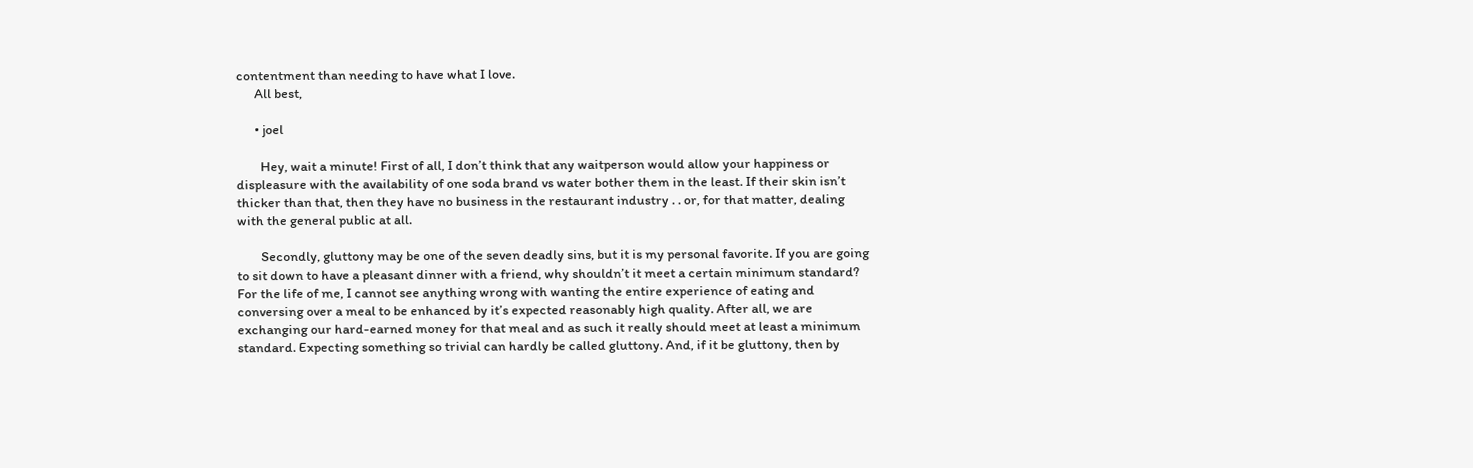contentment than needing to have what I love.
      All best,

      • joel

        Hey, wait a minute! First of all, I don’t think that any waitperson would allow your happiness or displeasure with the availability of one soda brand vs water bother them in the least. If their skin isn’t thicker than that, then they have no business in the restaurant industry . . or, for that matter, dealing with the general public at all.

        Secondly, gluttony may be one of the seven deadly sins, but it is my personal favorite. If you are going to sit down to have a pleasant dinner with a friend, why shouldn’t it meet a certain minimum standard? For the life of me, I cannot see anything wrong with wanting the entire experience of eating and conversing over a meal to be enhanced by it’s expected reasonably high quality. After all, we are exchanging our hard-earned money for that meal and as such it really should meet at least a minimum standard. Expecting something so trivial can hardly be called gluttony. And, if it be gluttony, then by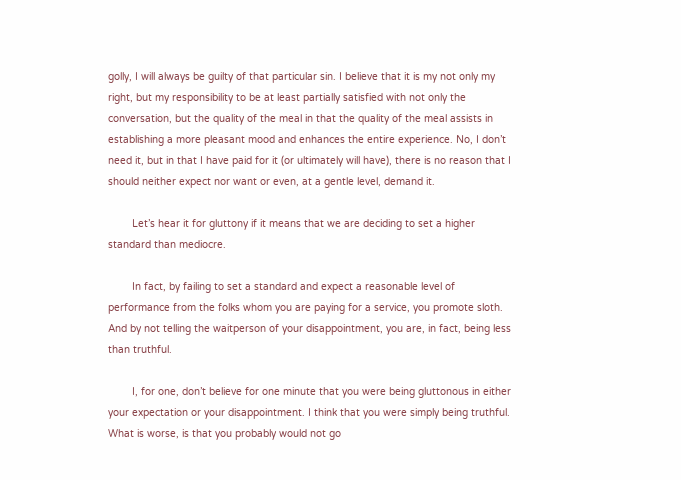golly, I will always be guilty of that particular sin. I believe that it is my not only my right, but my responsibility to be at least partially satisfied with not only the conversation, but the quality of the meal in that the quality of the meal assists in establishing a more pleasant mood and enhances the entire experience. No, I don’t need it, but in that I have paid for it (or ultimately will have), there is no reason that I should neither expect nor want or even, at a gentle level, demand it.

        Let’s hear it for gluttony if it means that we are deciding to set a higher standard than mediocre.

        In fact, by failing to set a standard and expect a reasonable level of performance from the folks whom you are paying for a service, you promote sloth. And by not telling the waitperson of your disappointment, you are, in fact, being less than truthful.

        I, for one, don’t believe for one minute that you were being gluttonous in either your expectation or your disappointment. I think that you were simply being truthful. What is worse, is that you probably would not go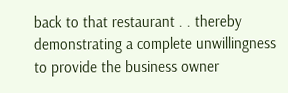back to that restaurant . . thereby demonstrating a complete unwillingness to provide the business owner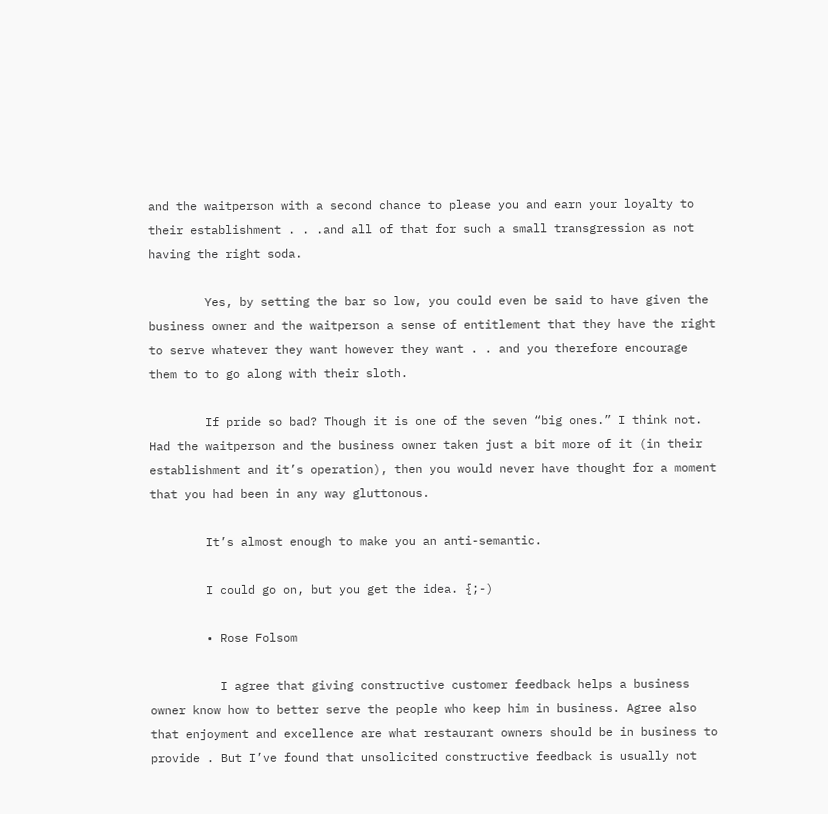and the waitperson with a second chance to please you and earn your loyalty to their establishment . . .and all of that for such a small transgression as not having the right soda.

        Yes, by setting the bar so low, you could even be said to have given the business owner and the waitperson a sense of entitlement that they have the right to serve whatever they want however they want . . and you therefore encourage them to to go along with their sloth.

        If pride so bad? Though it is one of the seven “big ones.” I think not. Had the waitperson and the business owner taken just a bit more of it (in their establishment and it’s operation), then you would never have thought for a moment that you had been in any way gluttonous.

        It’s almost enough to make you an anti-semantic.

        I could go on, but you get the idea. {;-)

        • Rose Folsom

          I agree that giving constructive customer feedback helps a business owner know how to better serve the people who keep him in business. Agree also that enjoyment and excellence are what restaurant owners should be in business to provide . But I’ve found that unsolicited constructive feedback is usually not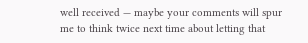well received — maybe your comments will spur me to think twice next time about letting that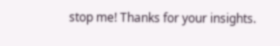stop me! Thanks for your insights.